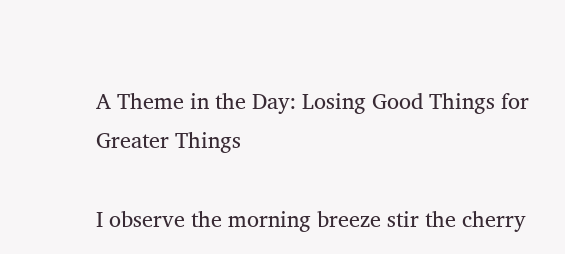A Theme in the Day: Losing Good Things for Greater Things

I observe the morning breeze stir the cherry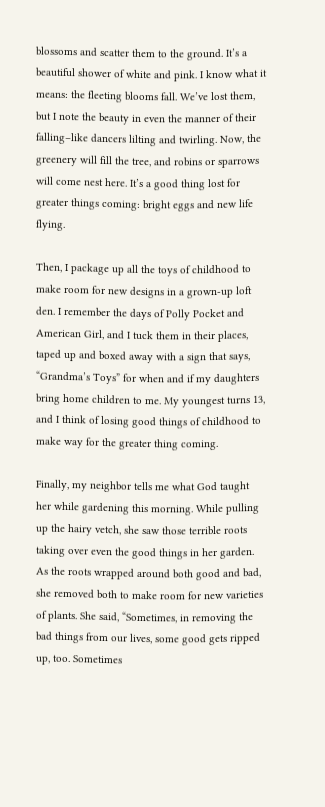blossoms and scatter them to the ground. It’s a beautiful shower of white and pink. I know what it means: the fleeting blooms fall. We’ve lost them, but I note the beauty in even the manner of their falling–like dancers lilting and twirling. Now, the greenery will fill the tree, and robins or sparrows will come nest here. It’s a good thing lost for greater things coming: bright eggs and new life flying.

Then, I package up all the toys of childhood to make room for new designs in a grown-up loft den. I remember the days of Polly Pocket and American Girl, and I tuck them in their places, taped up and boxed away with a sign that says, “Grandma’s Toys” for when and if my daughters bring home children to me. My youngest turns 13, and I think of losing good things of childhood to make way for the greater thing coming.

Finally, my neighbor tells me what God taught her while gardening this morning. While pulling up the hairy vetch, she saw those terrible roots taking over even the good things in her garden. As the roots wrapped around both good and bad, she removed both to make room for new varieties of plants. She said, “Sometimes, in removing the bad things from our lives, some good gets ripped up, too. Sometimes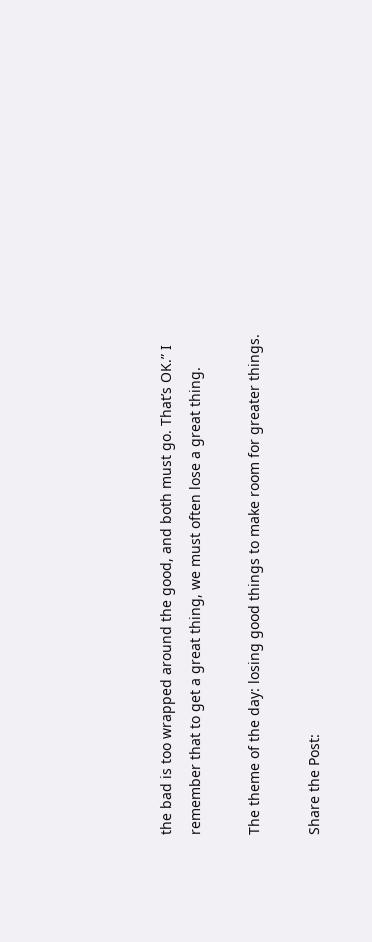the bad is too wrapped around the good, and both must go. That’s OK.” I remember that to get a great thing, we must often lose a great thing.

The theme of the day: losing good things to make room for greater things.

Share the Post: